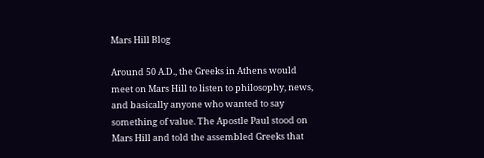Mars Hill Blog

Around 50 A.D., the Greeks in Athens would meet on Mars Hill to listen to philosophy, news, and basically anyone who wanted to say something of value. The Apostle Paul stood on Mars Hill and told the assembled Greeks that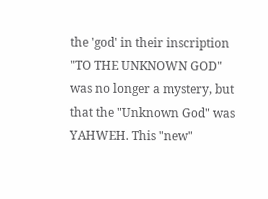the 'god' in their inscription "TO THE UNKNOWN GOD" was no longer a mystery, but that the "Unknown God" was YAHWEH. This "new"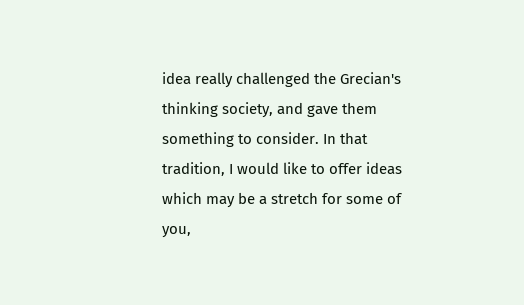idea really challenged the Grecian's thinking society, and gave them something to consider. In that tradition, I would like to offer ideas which may be a stretch for some of you,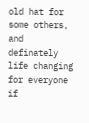old hat for some others, and definately life changing for everyone if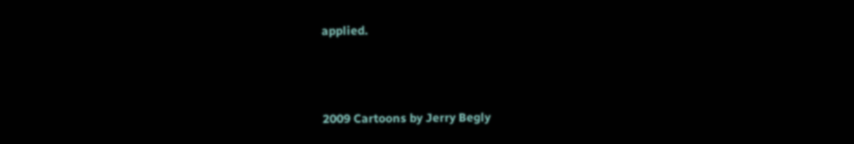applied.



2009 Cartoons by Jerry Begly